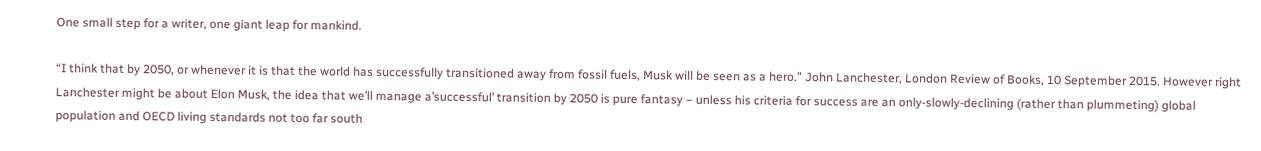One small step for a writer, one giant leap for mankind.

“I think that by 2050, or whenever it is that the world has successfully transitioned away from fossil fuels, Musk will be seen as a hero.” John Lanchester, London Review of Books, 10 September 2015. However right Lanchester might be about Elon Musk, the idea that we’ll manage a’successful’ transition by 2050 is pure fantasy – unless his criteria for success are an only-slowly-declining (rather than plummeting) global population and OECD living standards not too far south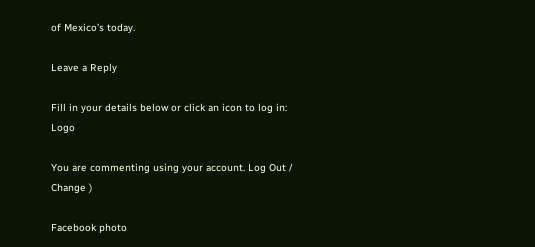of Mexico’s today.

Leave a Reply

Fill in your details below or click an icon to log in: Logo

You are commenting using your account. Log Out /  Change )

Facebook photo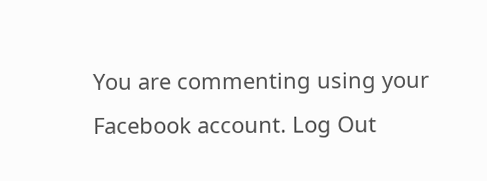You are commenting using your Facebook account. Log Out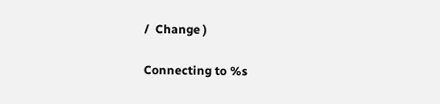/  Change )

Connecting to %s